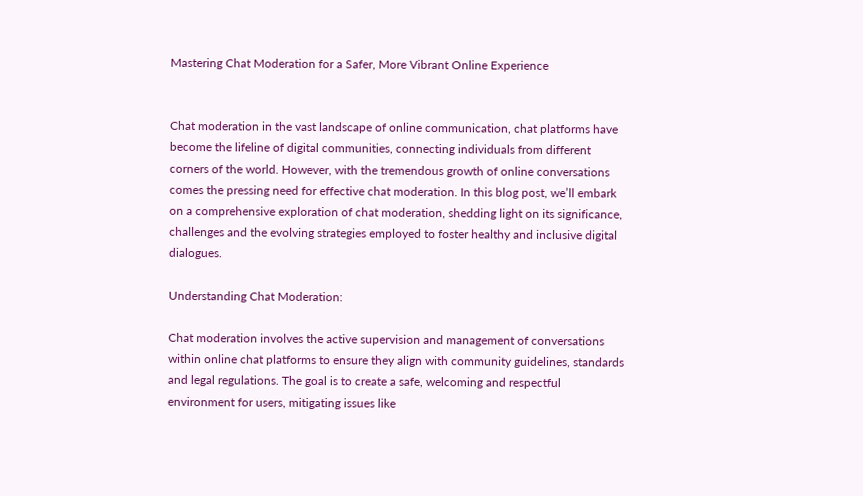Mastering Chat Moderation for a Safer, More Vibrant Online Experience


Chat moderation in the vast landscape of online communication, chat platforms have become the lifeline of digital communities, connecting individuals from different corners of the world. However, with the tremendous growth of online conversations comes the pressing need for effective chat moderation. In this blog post, we’ll embark on a comprehensive exploration of chat moderation, shedding light on its significance, challenges and the evolving strategies employed to foster healthy and inclusive digital dialogues.

Understanding Chat Moderation:

Chat moderation involves the active supervision and management of conversations within online chat platforms to ensure they align with community guidelines, standards and legal regulations. The goal is to create a safe, welcoming and respectful environment for users, mitigating issues like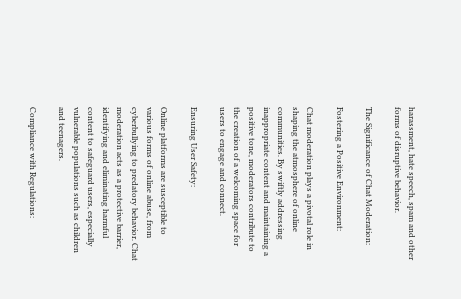harassment, hate speech, spam and other forms of disruptive behavior.

The Significance of Chat Moderation:

Fostering a Positive Environment:

Chat moderation plays a pivotal role in shaping the atmosphere of online communities. By swiftly addressing inappropriate content and maintaining a positive tone, moderators contribute to the creation of a welcoming space for users to engage and connect.

Ensuring User Safety:

Online platforms are susceptible to various forms of online abuse, from cyberbullying to predatory behavior. Chat moderation acts as a protective barrier, identifying and eliminating harmful content to safeguard users, especially vulnerable populations such as children and teenagers.

Compliance with Regulations: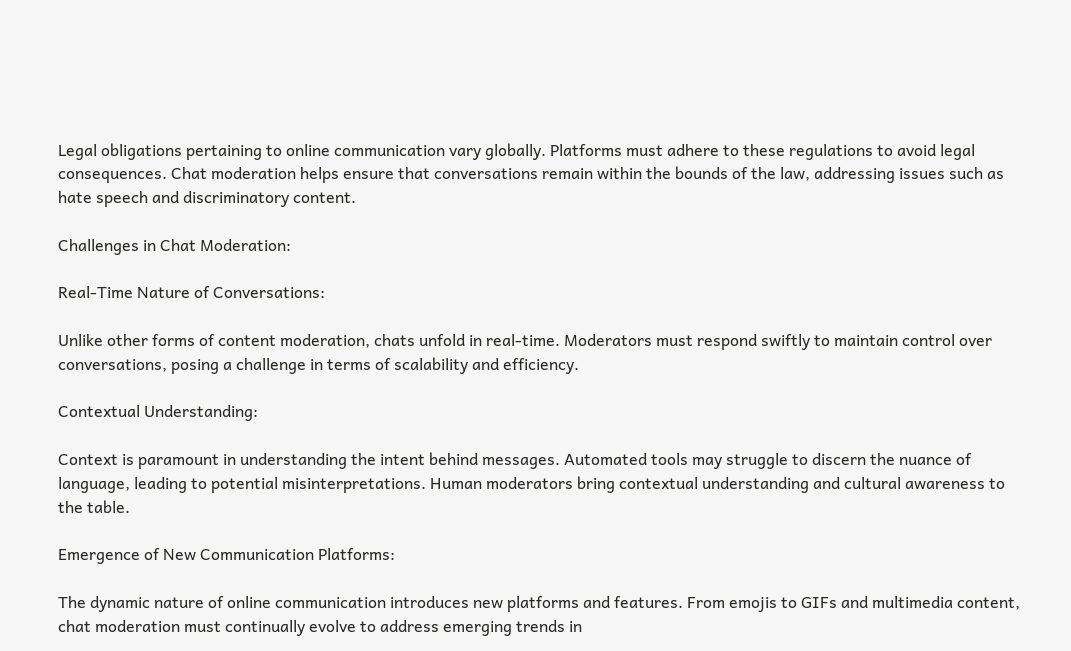Legal obligations pertaining to online communication vary globally. Platforms must adhere to these regulations to avoid legal consequences. Chat moderation helps ensure that conversations remain within the bounds of the law, addressing issues such as hate speech and discriminatory content.

Challenges in Chat Moderation:

Real-Time Nature of Conversations:

Unlike other forms of content moderation, chats unfold in real-time. Moderators must respond swiftly to maintain control over conversations, posing a challenge in terms of scalability and efficiency.

Contextual Understanding:

Context is paramount in understanding the intent behind messages. Automated tools may struggle to discern the nuance of language, leading to potential misinterpretations. Human moderators bring contextual understanding and cultural awareness to the table.

Emergence of New Communication Platforms:

The dynamic nature of online communication introduces new platforms and features. From emojis to GIFs and multimedia content, chat moderation must continually evolve to address emerging trends in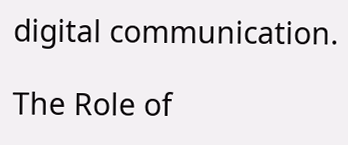digital communication.

The Role of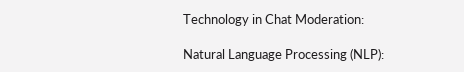Technology in Chat Moderation:

Natural Language Processing (NLP):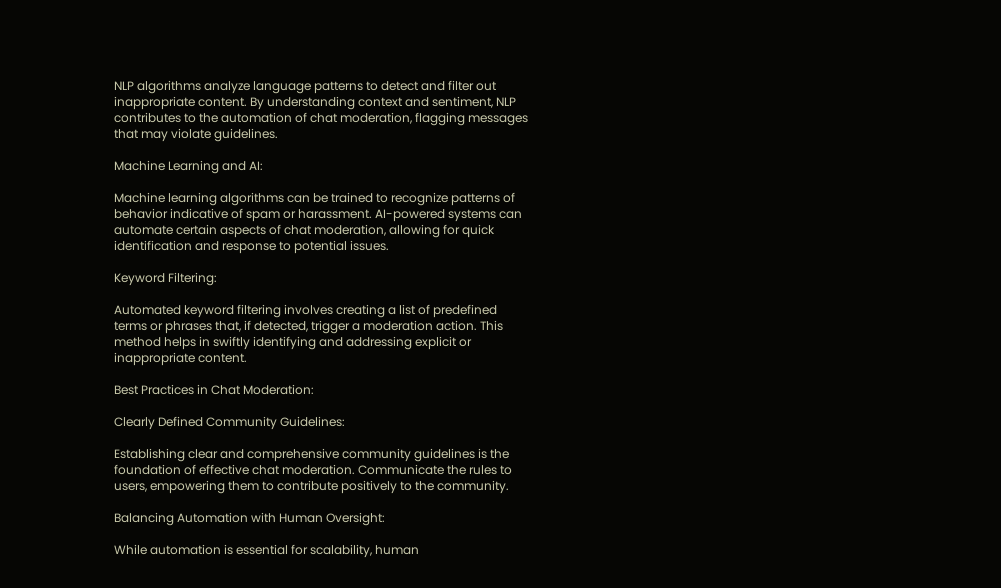NLP algorithms analyze language patterns to detect and filter out inappropriate content. By understanding context and sentiment, NLP contributes to the automation of chat moderation, flagging messages that may violate guidelines.

Machine Learning and AI:

Machine learning algorithms can be trained to recognize patterns of behavior indicative of spam or harassment. AI-powered systems can automate certain aspects of chat moderation, allowing for quick identification and response to potential issues.

Keyword Filtering:

Automated keyword filtering involves creating a list of predefined terms or phrases that, if detected, trigger a moderation action. This method helps in swiftly identifying and addressing explicit or inappropriate content.

Best Practices in Chat Moderation:

Clearly Defined Community Guidelines:

Establishing clear and comprehensive community guidelines is the foundation of effective chat moderation. Communicate the rules to users, empowering them to contribute positively to the community.

Balancing Automation with Human Oversight:

While automation is essential for scalability, human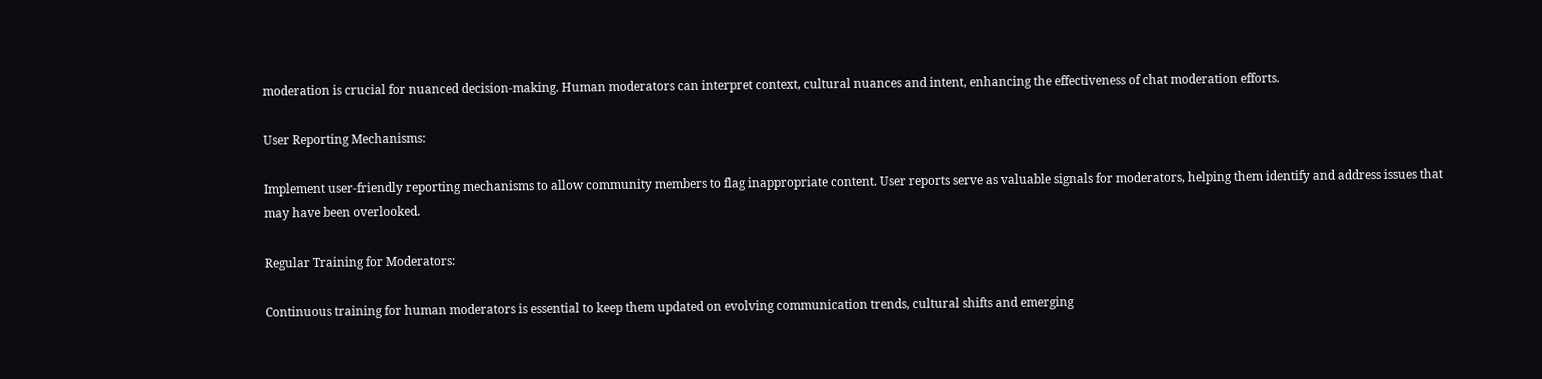moderation is crucial for nuanced decision-making. Human moderators can interpret context, cultural nuances and intent, enhancing the effectiveness of chat moderation efforts.

User Reporting Mechanisms:

Implement user-friendly reporting mechanisms to allow community members to flag inappropriate content. User reports serve as valuable signals for moderators, helping them identify and address issues that may have been overlooked.

Regular Training for Moderators:

Continuous training for human moderators is essential to keep them updated on evolving communication trends, cultural shifts and emerging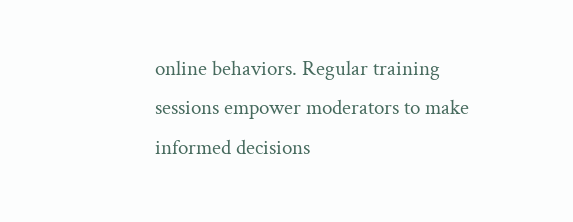online behaviors. Regular training sessions empower moderators to make informed decisions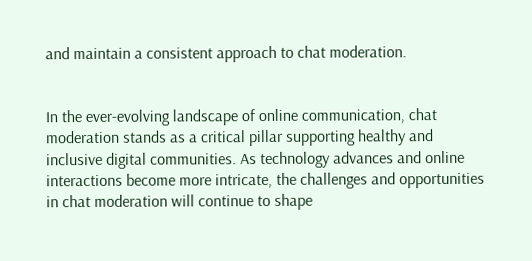and maintain a consistent approach to chat moderation.


In the ever-evolving landscape of online communication, chat moderation stands as a critical pillar supporting healthy and inclusive digital communities. As technology advances and online interactions become more intricate, the challenges and opportunities in chat moderation will continue to shape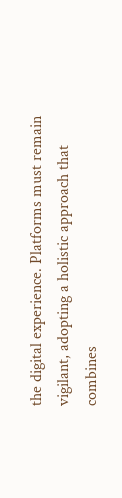the digital experience. Platforms must remain vigilant, adopting a holistic approach that combines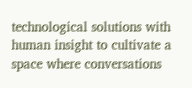technological solutions with human insight to cultivate a space where conversations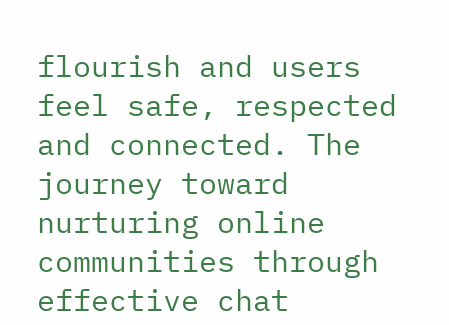flourish and users feel safe, respected and connected. The journey toward nurturing online communities through effective chat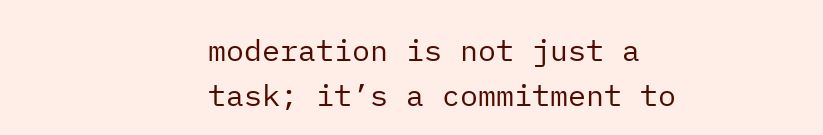moderation is not just a task; it’s a commitment to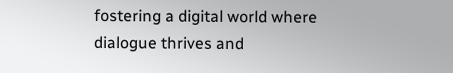fostering a digital world where dialogue thrives and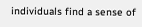individuals find a sense of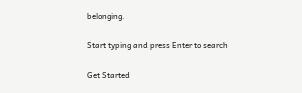belonging.

Start typing and press Enter to search

Get Started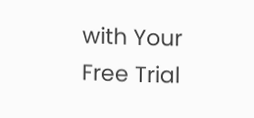with Your Free Trial